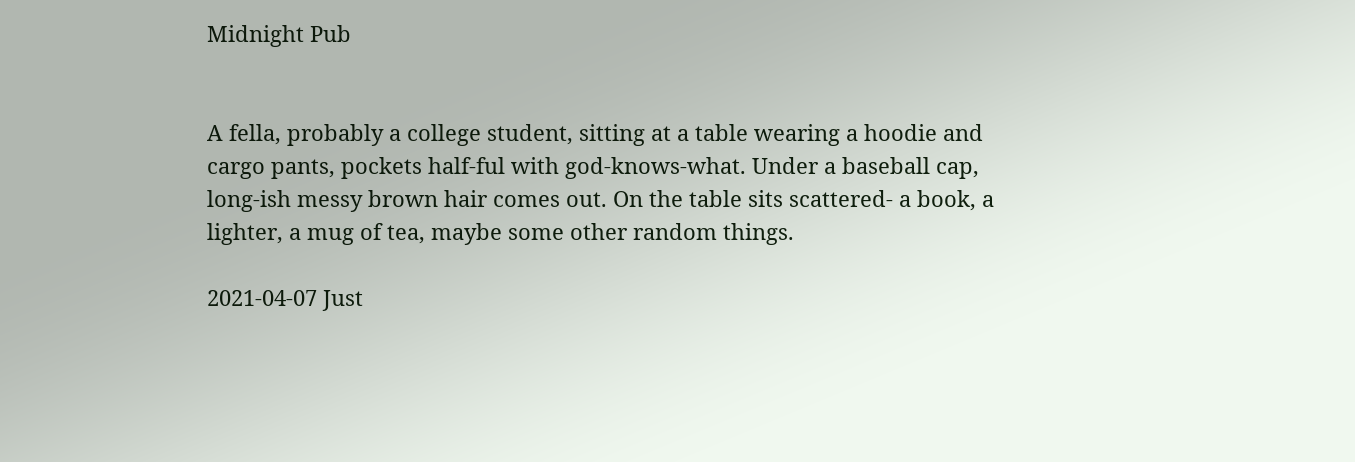Midnight Pub


A fella, probably a college student, sitting at a table wearing a hoodie and cargo pants, pockets half-ful with god-knows-what. Under a baseball cap, long-ish messy brown hair comes out. On the table sits scattered- a book, a lighter, a mug of tea, maybe some other random things.

2021-04-07 Just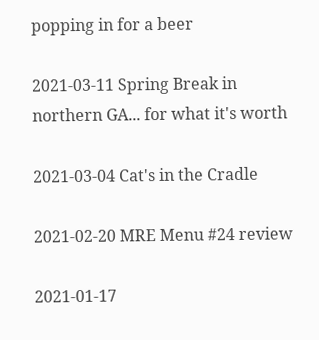popping in for a beer

2021-03-11 Spring Break in northern GA... for what it's worth

2021-03-04 Cat's in the Cradle

2021-02-20 MRE Menu #24 review

2021-01-17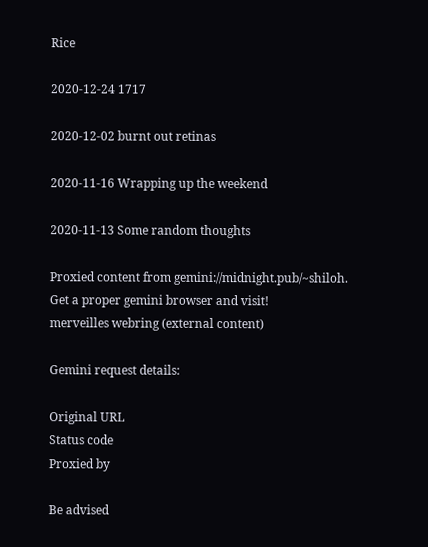Rice

2020-12-24 1717

2020-12-02 burnt out retinas

2020-11-16 Wrapping up the weekend

2020-11-13 Some random thoughts

Proxied content from gemini://midnight.pub/~shiloh.
Get a proper gemini browser and visit!
merveilles webring (external content)

Gemini request details:

Original URL
Status code
Proxied by

Be advised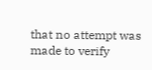that no attempt was made to verify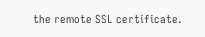the remote SSL certificate.